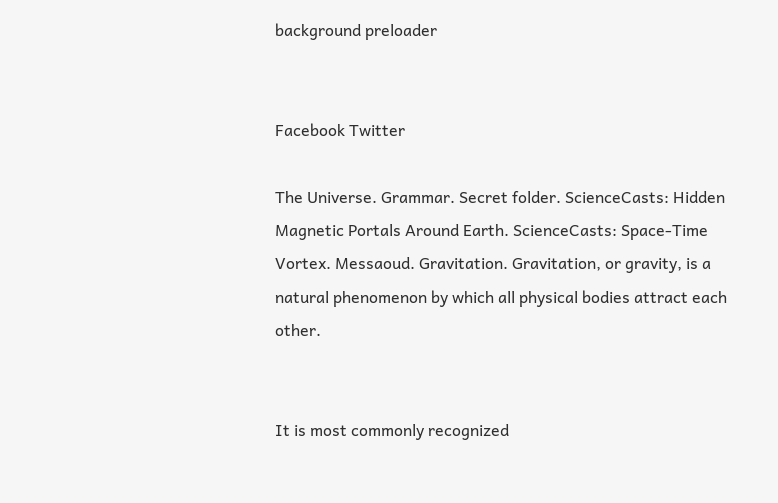background preloader


Facebook Twitter

The Universe. Grammar. Secret folder. ScienceCasts: Hidden Magnetic Portals Around Earth. ScienceCasts: Space-Time Vortex. Messaoud. Gravitation. Gravitation, or gravity, is a natural phenomenon by which all physical bodies attract each other.


It is most commonly recognized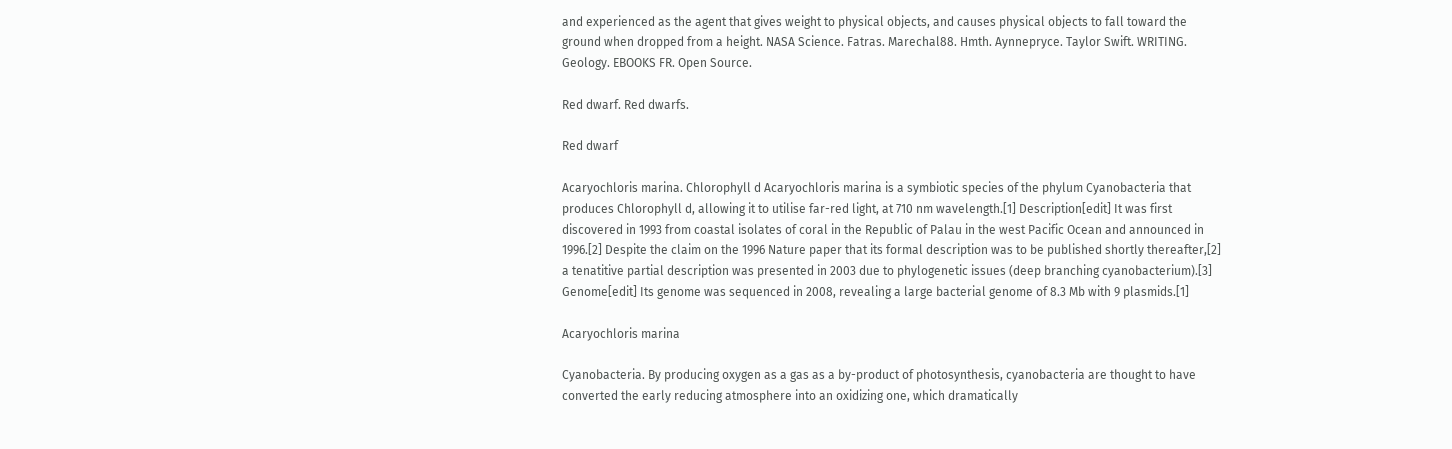and experienced as the agent that gives weight to physical objects, and causes physical objects to fall toward the ground when dropped from a height. NASA Science. Fatras. Marechal88. Hmth. Aynnepryce. Taylor Swift. WRITING. Geology. EBOOKS FR. Open Source.

Red dwarf. Red dwarfs.

Red dwarf

Acaryochloris marina. Chlorophyll d Acaryochloris marina is a symbiotic species of the phylum Cyanobacteria that produces Chlorophyll d, allowing it to utilise far-red light, at 710 nm wavelength.[1] Description[edit] It was first discovered in 1993 from coastal isolates of coral in the Republic of Palau in the west Pacific Ocean and announced in 1996.[2] Despite the claim on the 1996 Nature paper that its formal description was to be published shortly thereafter,[2] a tenatitive partial description was presented in 2003 due to phylogenetic issues (deep branching cyanobacterium).[3] Genome[edit] Its genome was sequenced in 2008, revealing a large bacterial genome of 8.3 Mb with 9 plasmids.[1]

Acaryochloris marina

Cyanobacteria. By producing oxygen as a gas as a by-product of photosynthesis, cyanobacteria are thought to have converted the early reducing atmosphere into an oxidizing one, which dramatically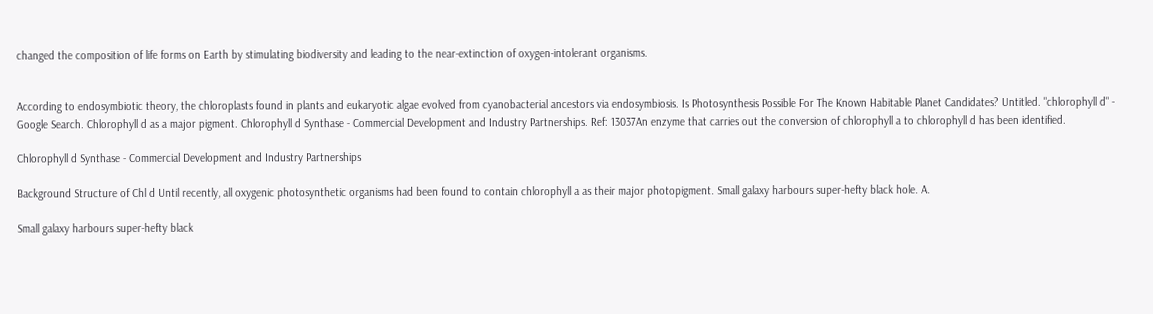changed the composition of life forms on Earth by stimulating biodiversity and leading to the near-extinction of oxygen-intolerant organisms.


According to endosymbiotic theory, the chloroplasts found in plants and eukaryotic algae evolved from cyanobacterial ancestors via endosymbiosis. Is Photosynthesis Possible For The Known Habitable Planet Candidates? Untitled. "chlorophyll d" - Google Search. Chlorophyll d as a major pigment. Chlorophyll d Synthase - Commercial Development and Industry Partnerships. Ref: 13037An enzyme that carries out the conversion of chlorophyll a to chlorophyll d has been identified.

Chlorophyll d Synthase - Commercial Development and Industry Partnerships

Background Structure of Chl d Until recently, all oxygenic photosynthetic organisms had been found to contain chlorophyll a as their major photopigment. Small galaxy harbours super-hefty black hole. A.

Small galaxy harbours super-hefty black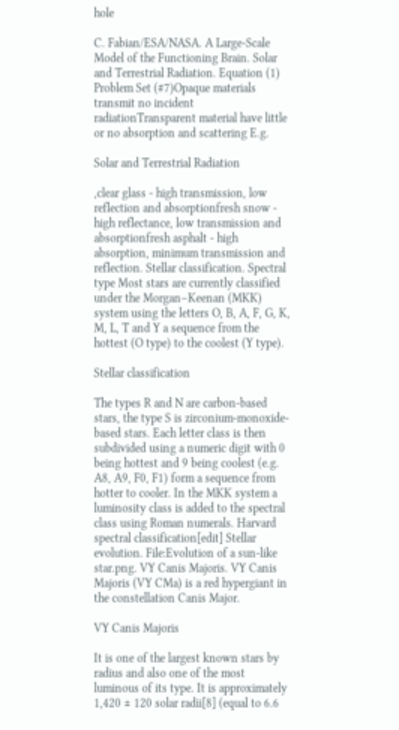hole

C. Fabian/ESA/NASA. A Large-Scale Model of the Functioning Brain. Solar and Terrestrial Radiation. Equation (1) Problem Set (#7)Opaque materials transmit no incident radiationTransparent material have little or no absorption and scattering E.g.

Solar and Terrestrial Radiation

,clear glass - high transmission, low reflection and absorptionfresh snow - high reflectance, low transmission and absorptionfresh asphalt - high absorption, minimum transmission and reflection. Stellar classification. Spectral type Most stars are currently classified under the Morgan–Keenan (MKK) system using the letters O, B, A, F, G, K, M, L, T and Y a sequence from the hottest (O type) to the coolest (Y type).

Stellar classification

The types R and N are carbon-based stars, the type S is zirconium-monoxide-based stars. Each letter class is then subdivided using a numeric digit with 0 being hottest and 9 being coolest (e.g. A8, A9, F0, F1) form a sequence from hotter to cooler. In the MKK system a luminosity class is added to the spectral class using Roman numerals. Harvard spectral classification[edit] Stellar evolution. File:Evolution of a sun-like star.png. VY Canis Majoris. VY Canis Majoris (VY CMa) is a red hypergiant in the constellation Canis Major.

VY Canis Majoris

It is one of the largest known stars by radius and also one of the most luminous of its type. It is approximately 1,420 ± 120 solar radii[8] (equal to 6.6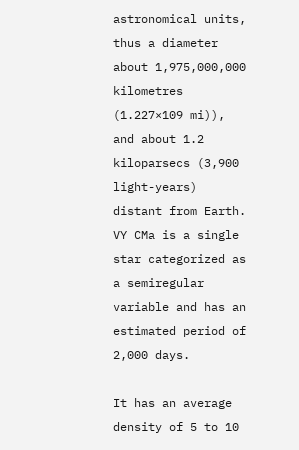astronomical units, thus a diameter about 1,975,000,000 kilometres (1.227×109 mi)), and about 1.2 kiloparsecs (3,900 light-years) distant from Earth. VY CMa is a single star categorized as a semiregular variable and has an estimated period of 2,000 days.

It has an average density of 5 to 10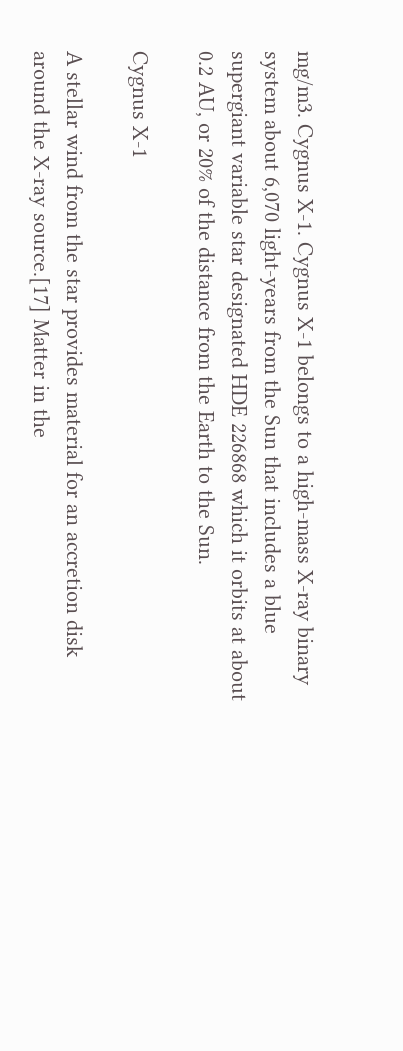mg/m3. Cygnus X-1. Cygnus X-1 belongs to a high-mass X-ray binary system about 6,070 light-years from the Sun that includes a blue supergiant variable star designated HDE 226868 which it orbits at about 0.2 AU, or 20% of the distance from the Earth to the Sun.

Cygnus X-1

A stellar wind from the star provides material for an accretion disk around the X-ray source.[17] Matter in the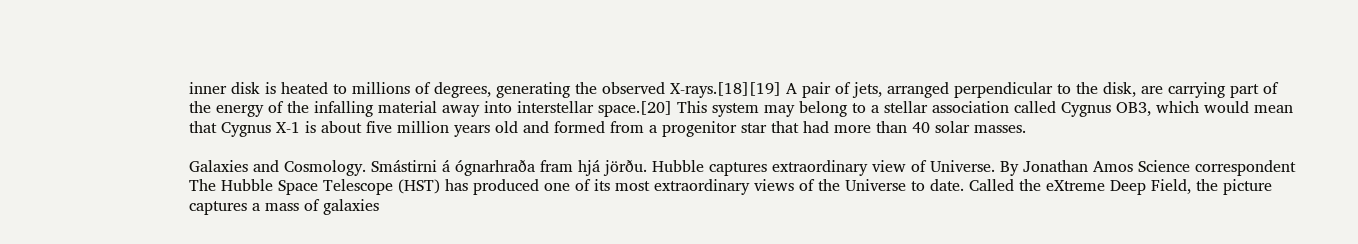inner disk is heated to millions of degrees, generating the observed X-rays.[18][19] A pair of jets, arranged perpendicular to the disk, are carrying part of the energy of the infalling material away into interstellar space.[20] This system may belong to a stellar association called Cygnus OB3, which would mean that Cygnus X-1 is about five million years old and formed from a progenitor star that had more than 40 solar masses.

Galaxies and Cosmology. Smástirni á ógnarhraða fram hjá jörðu. Hubble captures extraordinary view of Universe. By Jonathan Amos Science correspondent The Hubble Space Telescope (HST) has produced one of its most extraordinary views of the Universe to date. Called the eXtreme Deep Field, the picture captures a mass of galaxies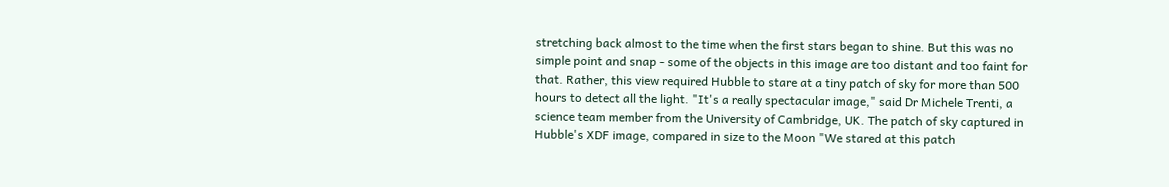stretching back almost to the time when the first stars began to shine. But this was no simple point and snap - some of the objects in this image are too distant and too faint for that. Rather, this view required Hubble to stare at a tiny patch of sky for more than 500 hours to detect all the light. "It's a really spectacular image," said Dr Michele Trenti, a science team member from the University of Cambridge, UK. The patch of sky captured in Hubble's XDF image, compared in size to the Moon "We stared at this patch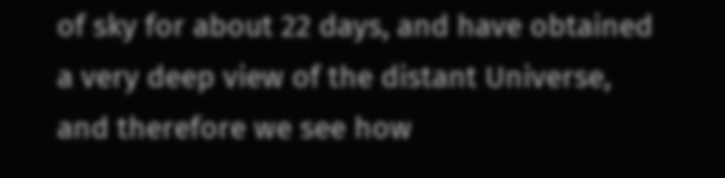of sky for about 22 days, and have obtained a very deep view of the distant Universe, and therefore we see how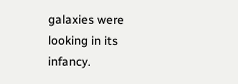galaxies were looking in its infancy.